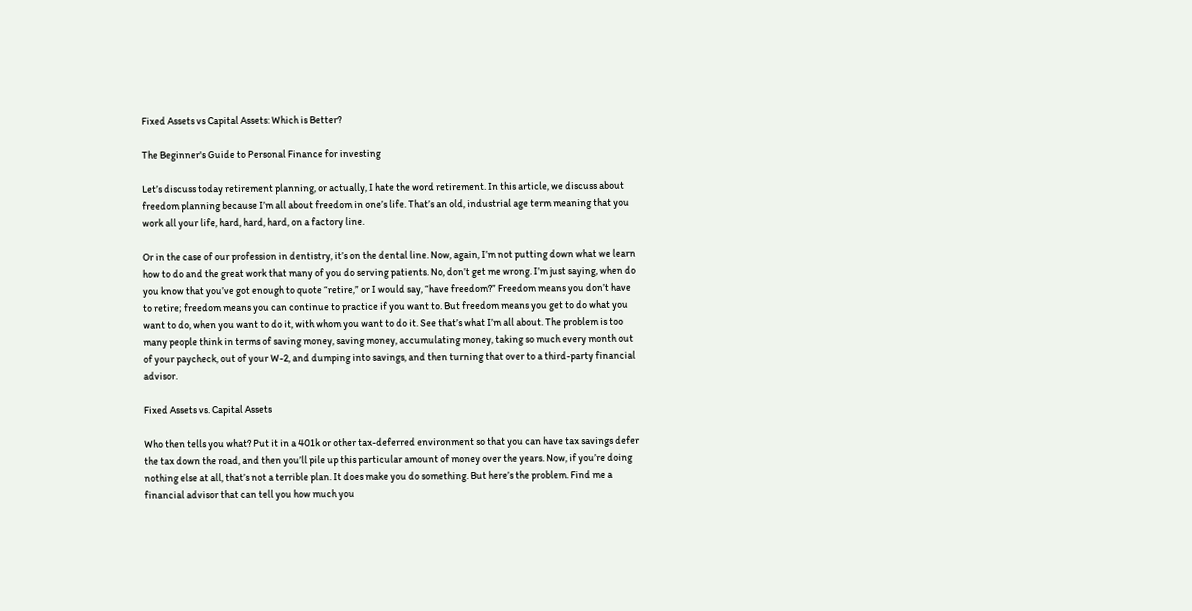Fixed Assets vs Capital Assets: Which is Better?

The Beginner's Guide to Personal Finance for investing

Let’s discuss today retirement planning, or actually, I hate the word retirement. In this article, we discuss about freedom planning because I’m all about freedom in one’s life. That’s an old, industrial age term meaning that you work all your life, hard, hard, hard, on a factory line.

Or in the case of our profession in dentistry, it’s on the dental line. Now, again, I’m not putting down what we learn how to do and the great work that many of you do serving patients. No, don’t get me wrong. I’m just saying, when do you know that you’ve got enough to quote “retire,” or I would say, “have freedom?” Freedom means you don’t have to retire; freedom means you can continue to practice if you want to. But freedom means you get to do what you want to do, when you want to do it, with whom you want to do it. See that’s what I’m all about. The problem is too many people think in terms of saving money, saving money, accumulating money, taking so much every month out of your paycheck, out of your W-2, and dumping into savings, and then turning that over to a third-party financial advisor.

Fixed Assets vs. Capital Assets

Who then tells you what? Put it in a 401k or other tax-deferred environment so that you can have tax savings defer the tax down the road, and then you’ll pile up this particular amount of money over the years. Now, if you’re doing nothing else at all, that’s not a terrible plan. It does make you do something. But here’s the problem. Find me a financial advisor that can tell you how much you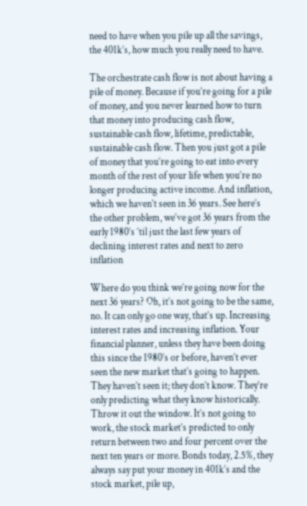need to have when you pile up all the savings, the 401k’s, how much you really need to have.

The orchestrate cash flow is not about having a pile of money. Because if you’re going for a pile of money, and you never learned how to turn that money into producing cash flow, sustainable cash flow, lifetime, predictable, sustainable cash flow. Then you just got a pile of money that you’re going to eat into every month of the rest of your life when you’re no longer producing active income. And inflation, which we haven’t seen in 36 years. See here’s the other problem, we’ve got 36 years from the early 1980’s ’til just the last few years of declining interest rates and next to zero inflation

Where do you think we’re going now for the next 36 years? Oh, it’s not going to be the same, no. It can only go one way, that’s up. Increasing interest rates and increasing inflation. Your financial planner, unless they have been doing this since the 1980’s or before, haven’t ever seen the new market that’s going to happen. They haven’t seen it; they don’t know. They’re only predicting what they know historically. Throw it out the window. It’s not going to work, the stock market’s predicted to only return between two and four percent over the next ten years or more. Bonds today, 2.5%, they always say put your money in 401k’s and the stock market, pile up,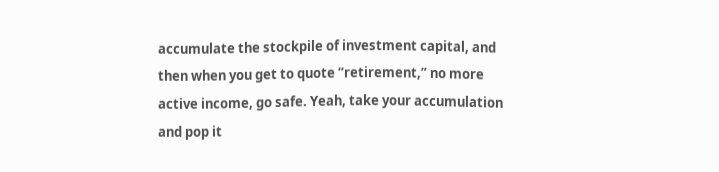accumulate the stockpile of investment capital, and then when you get to quote “retirement,” no more active income, go safe. Yeah, take your accumulation and pop it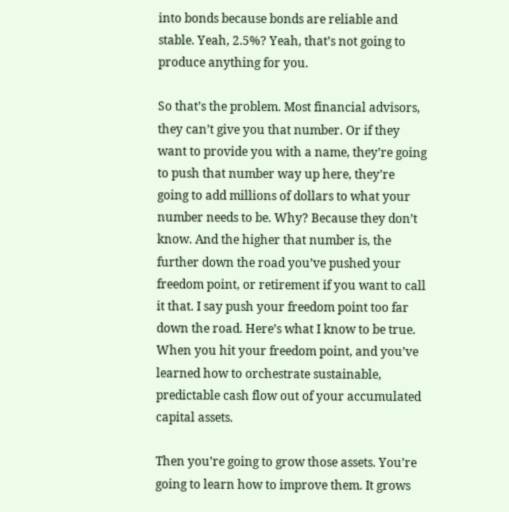into bonds because bonds are reliable and stable. Yeah, 2.5%? Yeah, that’s not going to produce anything for you.

So that’s the problem. Most financial advisors, they can’t give you that number. Or if they want to provide you with a name, they’re going to push that number way up here, they’re going to add millions of dollars to what your number needs to be. Why? Because they don’t know. And the higher that number is, the further down the road you’ve pushed your freedom point, or retirement if you want to call it that. I say push your freedom point too far down the road. Here’s what I know to be true. When you hit your freedom point, and you’ve learned how to orchestrate sustainable, predictable cash flow out of your accumulated capital assets.

Then you’re going to grow those assets. You’re going to learn how to improve them. It grows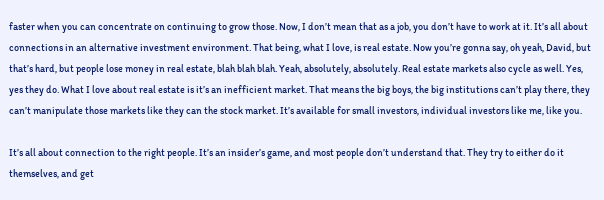faster when you can concentrate on continuing to grow those. Now, I don’t mean that as a job, you don’t have to work at it. It’s all about connections in an alternative investment environment. That being, what I love, is real estate. Now you’re gonna say, oh yeah, David, but that’s hard, but people lose money in real estate, blah blah blah. Yeah, absolutely, absolutely. Real estate markets also cycle as well. Yes, yes they do. What I love about real estate is it’s an inefficient market. That means the big boys, the big institutions can’t play there, they can’t manipulate those markets like they can the stock market. It’s available for small investors, individual investors like me, like you.

It’s all about connection to the right people. It’s an insider’s game, and most people don’t understand that. They try to either do it themselves, and get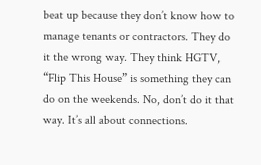beat up because they don’t know how to manage tenants or contractors. They do it the wrong way. They think HGTV, “Flip This House” is something they can do on the weekends. No, don’t do it that way. It’s all about connections.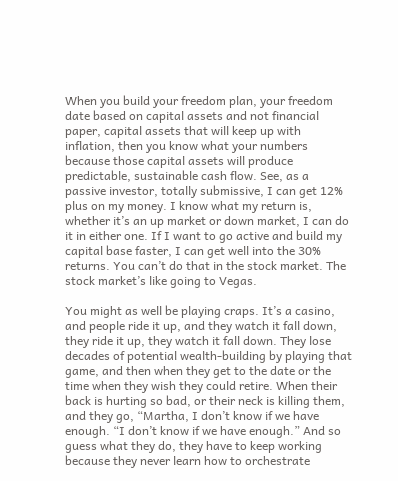When you build your freedom plan, your freedom date based on capital assets and not financial paper, capital assets that will keep up with inflation, then you know what your numbers because those capital assets will produce predictable, sustainable cash flow. See, as a passive investor, totally submissive, I can get 12% plus on my money. I know what my return is, whether it’s an up market or down market, I can do it in either one. If I want to go active and build my capital base faster, I can get well into the 30% returns. You can’t do that in the stock market. The stock market’s like going to Vegas.

You might as well be playing craps. It’s a casino, and people ride it up, and they watch it fall down, they ride it up, they watch it fall down. They lose decades of potential wealth-building by playing that game, and then when they get to the date or the time when they wish they could retire. When their back is hurting so bad, or their neck is killing them, and they go, “Martha, I don’t know if we have enough. “I don’t know if we have enough.” And so guess what they do, they have to keep working because they never learn how to orchestrate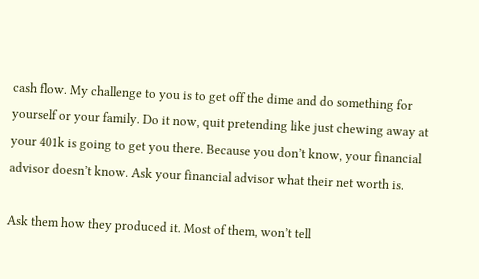cash flow. My challenge to you is to get off the dime and do something for yourself or your family. Do it now, quit pretending like just chewing away at your 401k is going to get you there. Because you don’t know, your financial advisor doesn’t know. Ask your financial advisor what their net worth is.

Ask them how they produced it. Most of them, won’t tell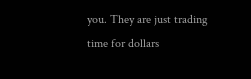you. They are just trading time for dollars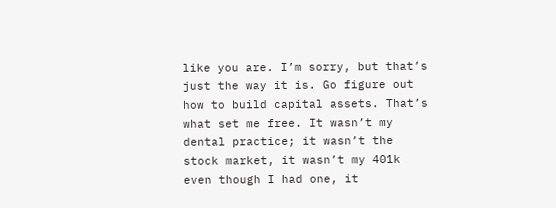like you are. I’m sorry, but that’s just the way it is. Go figure out how to build capital assets. That’s what set me free. It wasn’t my dental practice; it wasn’t the stock market, it wasn’t my 401k even though I had one, it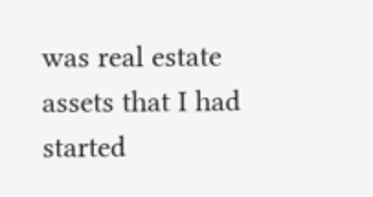was real estate assets that I had started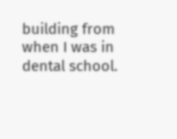building from when I was in dental school.